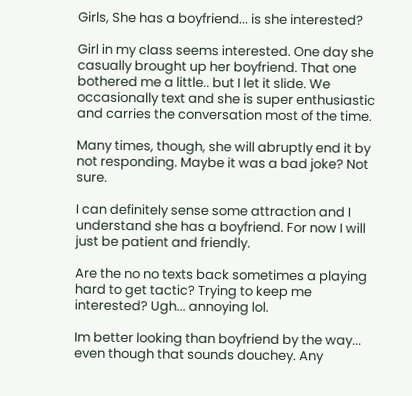Girls, She has a boyfriend... is she interested?

Girl in my class seems interested. One day she casually brought up her boyfriend. That one bothered me a little.. but I let it slide. We occasionally text and she is super enthusiastic and carries the conversation most of the time.

Many times, though, she will abruptly end it by not responding. Maybe it was a bad joke? Not sure.

I can definitely sense some attraction and I understand she has a boyfriend. For now I will just be patient and friendly.

Are the no no texts back sometimes a playing hard to get tactic? Trying to keep me interested? Ugh... annoying lol.

Im better looking than boyfriend by the way... even though that sounds douchey. Any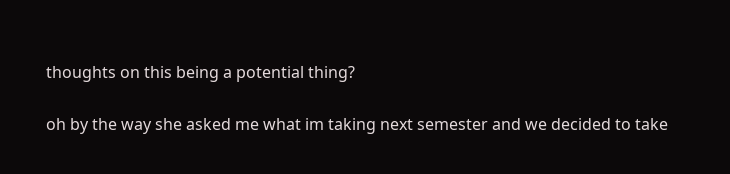thoughts on this being a potential thing?

oh by the way she asked me what im taking next semester and we decided to take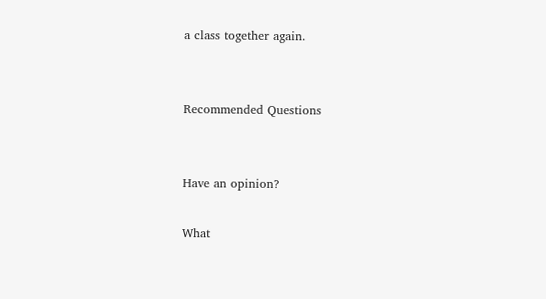a class together again.


Recommended Questions


Have an opinion?

What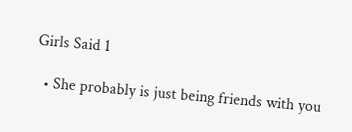Girls Said 1

  • She probably is just being friends with you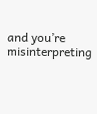and you’re misinterpreting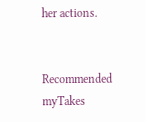her actions.


Recommended myTakes